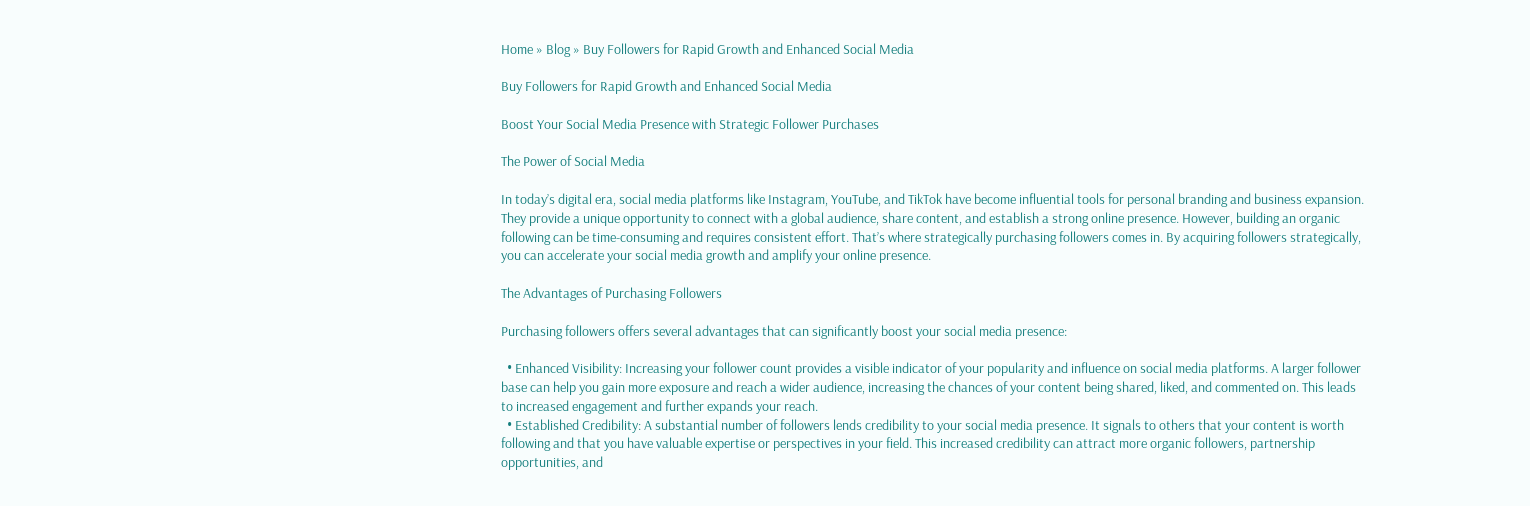Home » Blog » Buy Followers for Rapid Growth and Enhanced Social Media

Buy Followers for Rapid Growth and Enhanced Social Media

Boost Your Social Media Presence with Strategic Follower Purchases

The Power of Social Media

In today’s digital era, social media platforms like Instagram, YouTube, and TikTok have become influential tools for personal branding and business expansion. They provide a unique opportunity to connect with a global audience, share content, and establish a strong online presence. However, building an organic following can be time-consuming and requires consistent effort. That’s where strategically purchasing followers comes in. By acquiring followers strategically, you can accelerate your social media growth and amplify your online presence.

The Advantages of Purchasing Followers

Purchasing followers offers several advantages that can significantly boost your social media presence:

  • Enhanced Visibility: Increasing your follower count provides a visible indicator of your popularity and influence on social media platforms. A larger follower base can help you gain more exposure and reach a wider audience, increasing the chances of your content being shared, liked, and commented on. This leads to increased engagement and further expands your reach.
  • Established Credibility: A substantial number of followers lends credibility to your social media presence. It signals to others that your content is worth following and that you have valuable expertise or perspectives in your field. This increased credibility can attract more organic followers, partnership opportunities, and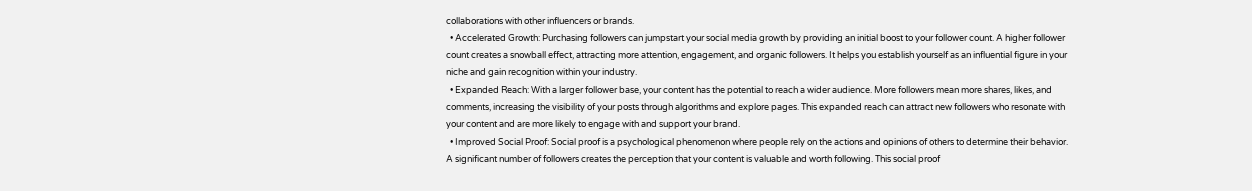collaborations with other influencers or brands.
  • Accelerated Growth: Purchasing followers can jumpstart your social media growth by providing an initial boost to your follower count. A higher follower count creates a snowball effect, attracting more attention, engagement, and organic followers. It helps you establish yourself as an influential figure in your niche and gain recognition within your industry.
  • Expanded Reach: With a larger follower base, your content has the potential to reach a wider audience. More followers mean more shares, likes, and comments, increasing the visibility of your posts through algorithms and explore pages. This expanded reach can attract new followers who resonate with your content and are more likely to engage with and support your brand.
  • Improved Social Proof: Social proof is a psychological phenomenon where people rely on the actions and opinions of others to determine their behavior. A significant number of followers creates the perception that your content is valuable and worth following. This social proof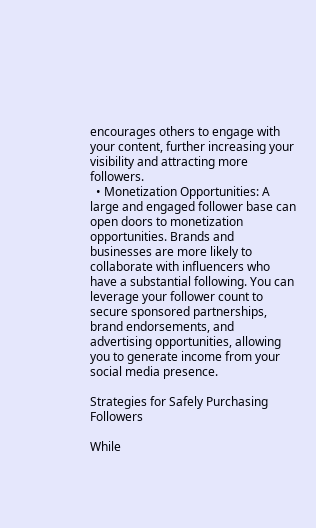encourages others to engage with your content, further increasing your visibility and attracting more followers.
  • Monetization Opportunities: A large and engaged follower base can open doors to monetization opportunities. Brands and businesses are more likely to collaborate with influencers who have a substantial following. You can leverage your follower count to secure sponsored partnerships, brand endorsements, and advertising opportunities, allowing you to generate income from your social media presence.

Strategies for Safely Purchasing Followers

While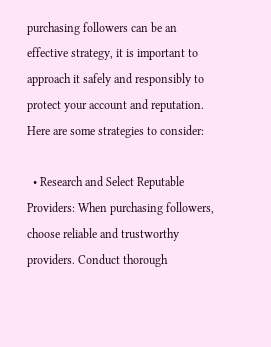purchasing followers can be an effective strategy, it is important to approach it safely and responsibly to protect your account and reputation. Here are some strategies to consider:

  • Research and Select Reputable Providers: When purchasing followers, choose reliable and trustworthy providers. Conduct thorough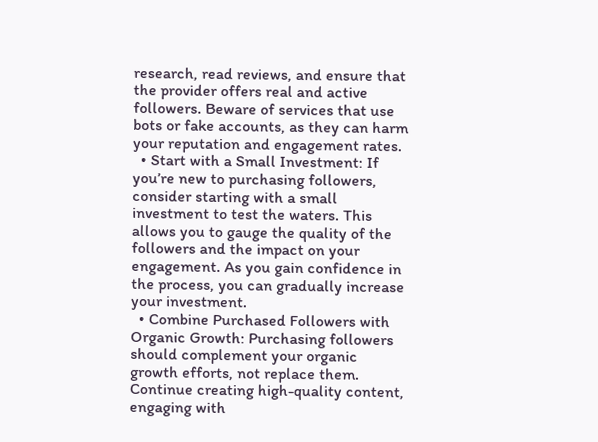research, read reviews, and ensure that the provider offers real and active followers. Beware of services that use bots or fake accounts, as they can harm your reputation and engagement rates.
  • Start with a Small Investment: If you’re new to purchasing followers, consider starting with a small investment to test the waters. This allows you to gauge the quality of the followers and the impact on your engagement. As you gain confidence in the process, you can gradually increase your investment.
  • Combine Purchased Followers with Organic Growth: Purchasing followers should complement your organic growth efforts, not replace them. Continue creating high-quality content, engaging with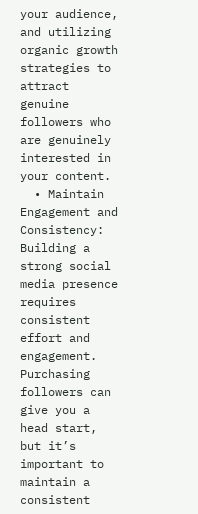your audience, and utilizing organic growth strategies to attract genuine followers who are genuinely interested in your content.
  • Maintain Engagement and Consistency: Building a strong social media presence requires consistent effort and engagement. Purchasing followers can give you a head start, but it’s important to maintain a consistent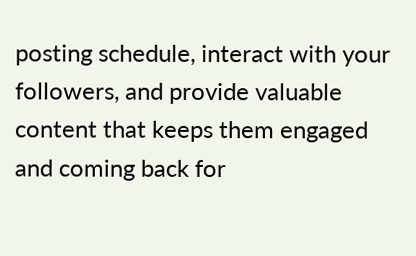posting schedule, interact with your followers, and provide valuable content that keeps them engaged and coming back for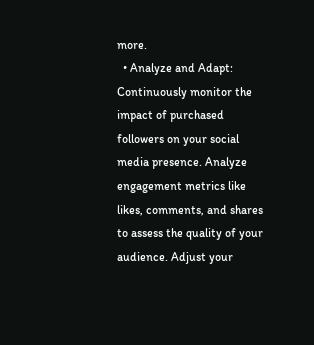more.
  • Analyze and Adapt: Continuously monitor the impact of purchased followers on your social media presence. Analyze engagement metrics like likes, comments, and shares to assess the quality of your audience. Adjust your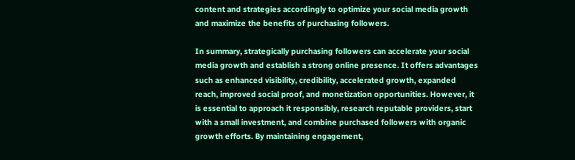content and strategies accordingly to optimize your social media growth and maximize the benefits of purchasing followers.

In summary, strategically purchasing followers can accelerate your social media growth and establish a strong online presence. It offers advantages such as enhanced visibility, credibility, accelerated growth, expanded reach, improved social proof, and monetization opportunities. However, it is essential to approach it responsibly, research reputable providers, start with a small investment, and combine purchased followers with organic growth efforts. By maintaining engagement,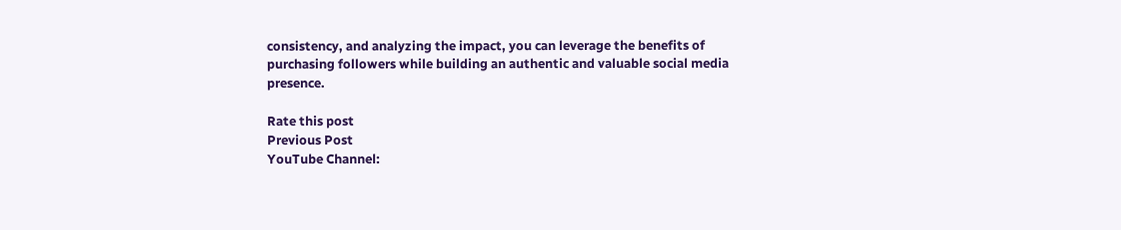consistency, and analyzing the impact, you can leverage the benefits of purchasing followers while building an authentic and valuable social media presence.

Rate this post
Previous Post
YouTube Channel: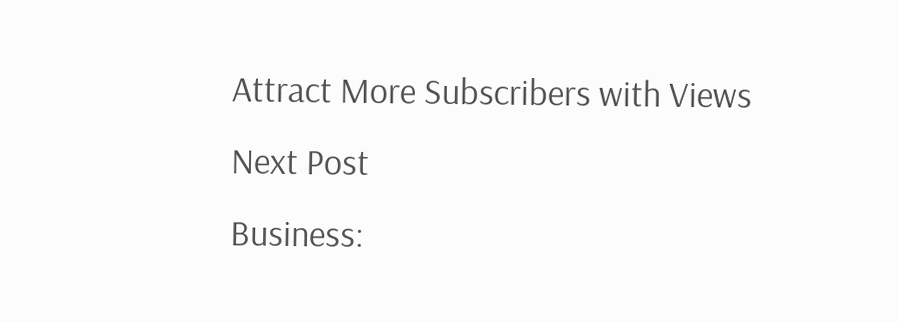Attract More Subscribers with Views
Next Post
Business: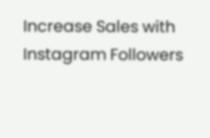Increase Sales with Instagram Followers